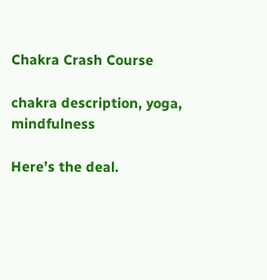Chakra Crash Course

chakra description, yoga, mindfulness

Here’s the deal.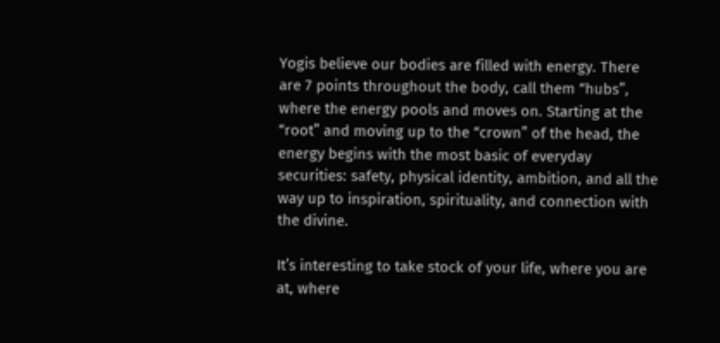Yogis believe our bodies are filled with energy. There are 7 points throughout the body, call them “hubs”, where the energy pools and moves on. Starting at the “root” and moving up to the “crown” of the head, the energy begins with the most basic of everyday securities: safety, physical identity, ambition, and all the way up to inspiration, spirituality, and connection with the divine.

It’s interesting to take stock of your life, where you are at, where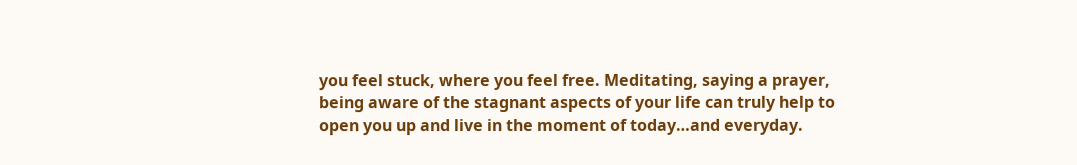you feel stuck, where you feel free. Meditating, saying a prayer, being aware of the stagnant aspects of your life can truly help to open you up and live in the moment of today…and everyday.